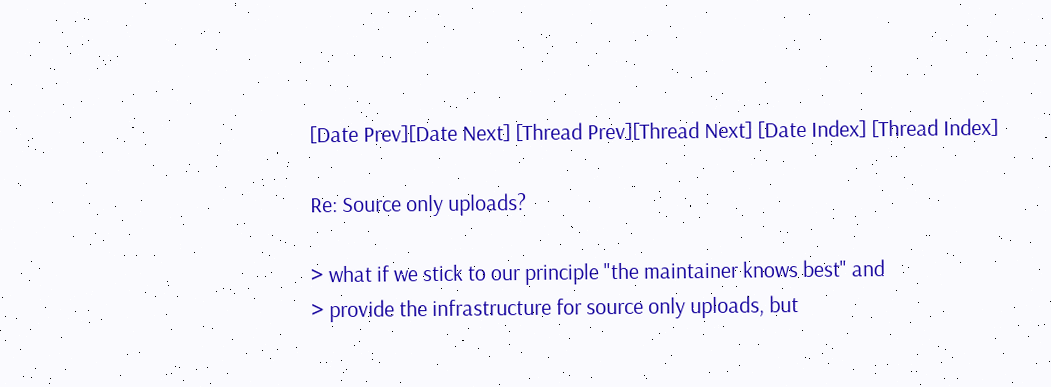[Date Prev][Date Next] [Thread Prev][Thread Next] [Date Index] [Thread Index]

Re: Source only uploads?

> what if we stick to our principle "the maintainer knows best" and
> provide the infrastructure for source only uploads, but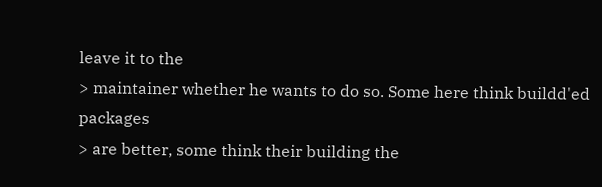leave it to the
> maintainer whether he wants to do so. Some here think buildd'ed packages
> are better, some think their building the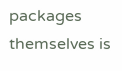packages themselves is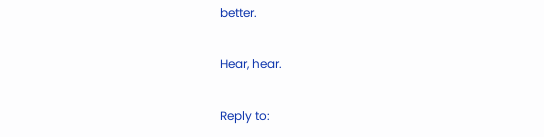better.

Hear, hear.

Reply to: